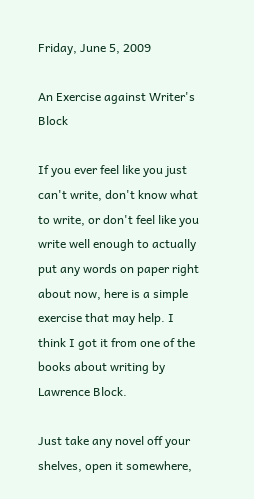Friday, June 5, 2009

An Exercise against Writer's Block

If you ever feel like you just can't write, don't know what to write, or don't feel like you write well enough to actually put any words on paper right about now, here is a simple exercise that may help. I think I got it from one of the books about writing by Lawrence Block.

Just take any novel off your shelves, open it somewhere,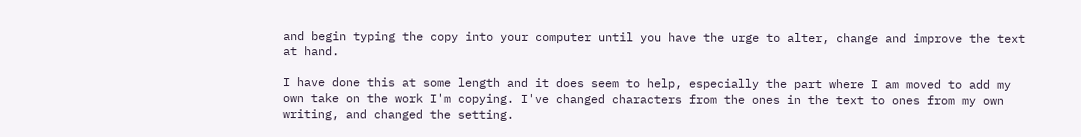and begin typing the copy into your computer until you have the urge to alter, change and improve the text at hand.

I have done this at some length and it does seem to help, especially the part where I am moved to add my own take on the work I'm copying. I've changed characters from the ones in the text to ones from my own writing, and changed the setting.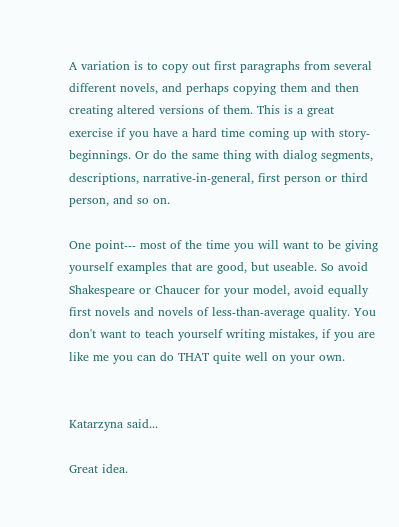A variation is to copy out first paragraphs from several different novels, and perhaps copying them and then creating altered versions of them. This is a great exercise if you have a hard time coming up with story-beginnings. Or do the same thing with dialog segments, descriptions, narrative-in-general, first person or third person, and so on.

One point--- most of the time you will want to be giving yourself examples that are good, but useable. So avoid Shakespeare or Chaucer for your model, avoid equally first novels and novels of less-than-average quality. You don't want to teach yourself writing mistakes, if you are like me you can do THAT quite well on your own.


Katarzyna said...

Great idea.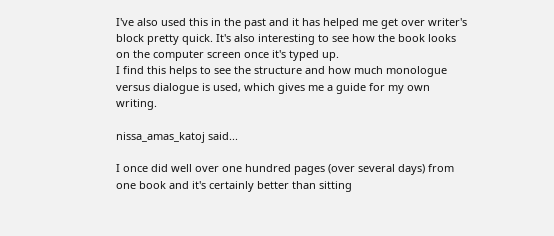I've also used this in the past and it has helped me get over writer's block pretty quick. It's also interesting to see how the book looks on the computer screen once it's typed up.
I find this helps to see the structure and how much monologue versus dialogue is used, which gives me a guide for my own writing.

nissa_amas_katoj said...

I once did well over one hundred pages (over several days) from one book and it's certainly better than sitting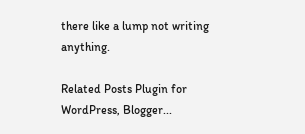there like a lump not writing anything.

Related Posts Plugin for WordPress, Blogger...